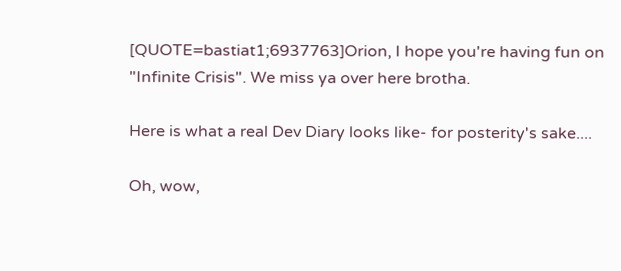[QUOTE=bastiat1;6937763]Orion, I hope you're having fun on "Infinite Crisis". We miss ya over here brotha.

Here is what a real Dev Diary looks like- for posterity's sake....

Oh, wow,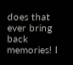does that ever bring back memories! I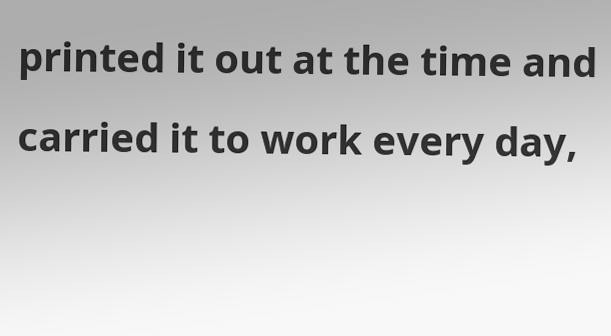printed it out at the time and carried it to work every day,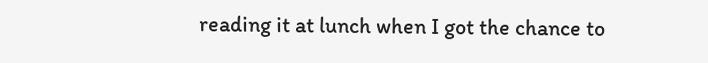reading it at lunch when I got the chance to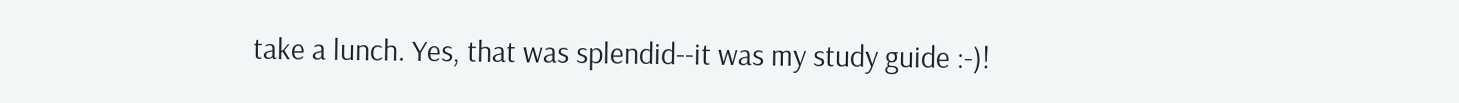take a lunch. Yes, that was splendid--it was my study guide :-)!